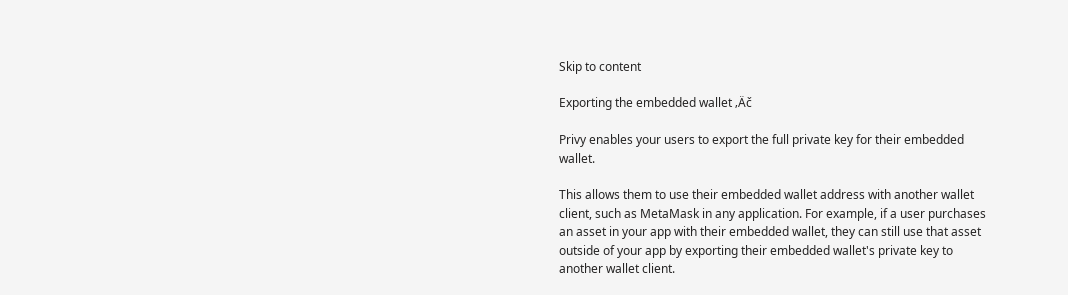Skip to content

Exporting the embedded wallet ‚Äč

Privy enables your users to export the full private key for their embedded wallet.

This allows them to use their embedded wallet address with another wallet client, such as MetaMask in any application. For example, if a user purchases an asset in your app with their embedded wallet, they can still use that asset outside of your app by exporting their embedded wallet's private key to another wallet client.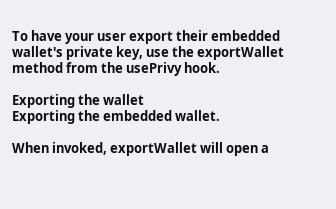To have your user export their embedded wallet's private key, use the exportWallet method from the usePrivy hook.

Exporting the wallet
Exporting the embedded wallet.

When invoked, exportWallet will open a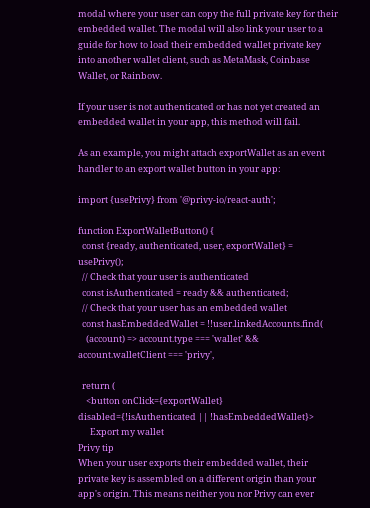modal where your user can copy the full private key for their embedded wallet. The modal will also link your user to a guide for how to load their embedded wallet private key into another wallet client, such as MetaMask, Coinbase Wallet, or Rainbow.

If your user is not authenticated or has not yet created an embedded wallet in your app, this method will fail.

As an example, you might attach exportWallet as an event handler to an export wallet button in your app:

import {usePrivy} from '@privy-io/react-auth';

function ExportWalletButton() {
  const {ready, authenticated, user, exportWallet} = usePrivy();
  // Check that your user is authenticated
  const isAuthenticated = ready && authenticated;
  // Check that your user has an embedded wallet
  const hasEmbeddedWallet = !!user.linkedAccounts.find(
    (account) => account.type === 'wallet' && account.walletClient === 'privy',

  return (
    <button onClick={exportWallet} disabled={!isAuthenticated || !hasEmbeddedWallet}>
      Export my wallet
Privy tip
When your user exports their embedded wallet, their private key is assembled on a different origin than your app's origin. This means neither you nor Privy can ever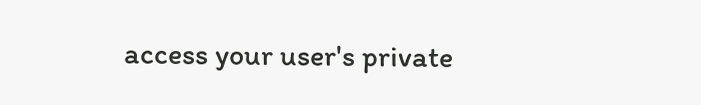access your user's private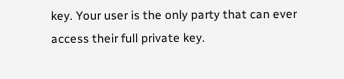key. Your user is the only party that can ever access their full private key.